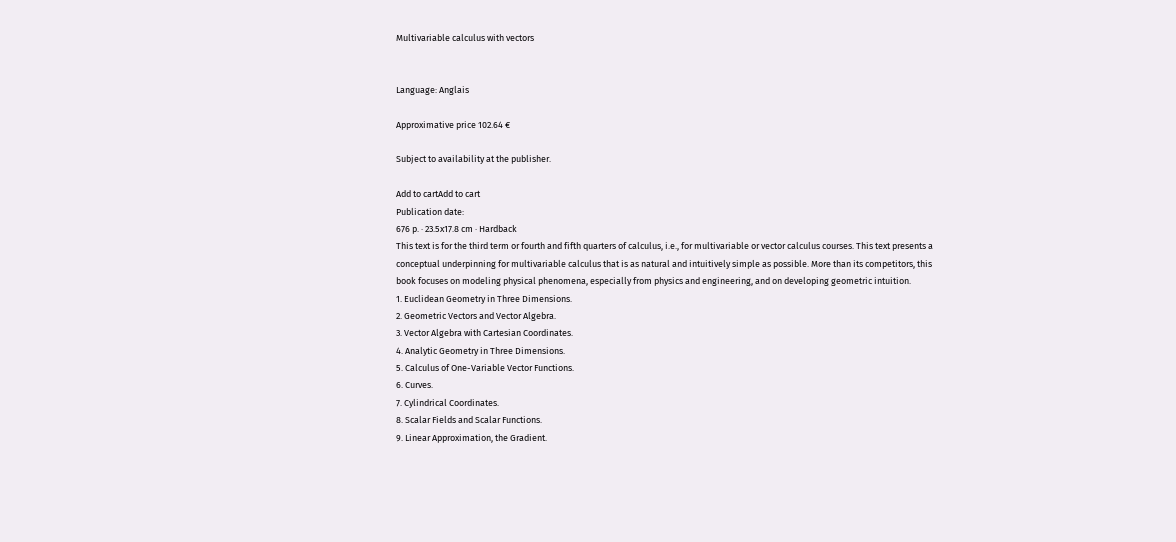Multivariable calculus with vectors


Language: Anglais

Approximative price 102.64 €

Subject to availability at the publisher.

Add to cartAdd to cart
Publication date:
676 p. · 23.5x17.8 cm · Hardback
This text is for the third term or fourth and fifth quarters of calculus, i.e., for multivariable or vector calculus courses. This text presents a conceptual underpinning for multivariable calculus that is as natural and intuitively simple as possible. More than its competitors, this book focuses on modeling physical phenomena, especially from physics and engineering, and on developing geometric intuition.
1. Euclidean Geometry in Three Dimensions.
2. Geometric Vectors and Vector Algebra.
3. Vector Algebra with Cartesian Coordinates.
4. Analytic Geometry in Three Dimensions.
5. Calculus of One-Variable Vector Functions.
6. Curves.
7. Cylindrical Coordinates.
8. Scalar Fields and Scalar Functions.
9. Linear Approximation, the Gradient.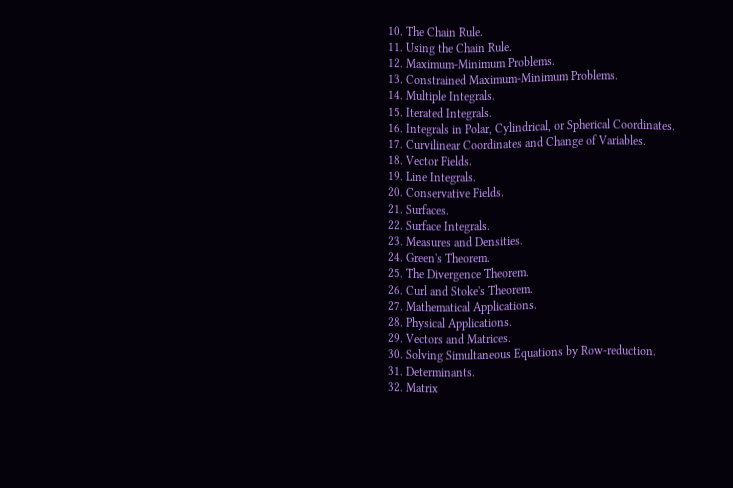10. The Chain Rule.
11. Using the Chain Rule.
12. Maximum-Minimum Problems.
13. Constrained Maximum-Minimum Problems.
14. Multiple Integrals.
15. Iterated Integrals.
16. Integrals in Polar, Cylindrical, or Spherical Coordinates.
17. Curvilinear Coordinates and Change of Variables.
18. Vector Fields.
19. Line Integrals.
20. Conservative Fields.
21. Surfaces.
22. Surface Integrals.
23. Measures and Densities.
24. Green's Theorem.
25. The Divergence Theorem.
26. Curl and Stoke's Theorem.
27. Mathematical Applications.
28. Physical Applications.
29. Vectors and Matrices.
30. Solving Simultaneous Equations by Row-reduction.
31. Determinants.
32. Matrix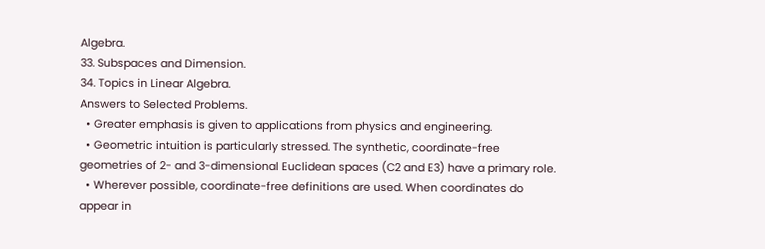Algebra.
33. Subspaces and Dimension.
34. Topics in Linear Algebra.
Answers to Selected Problems.
  • Greater emphasis is given to applications from physics and engineering.
  • Geometric intuition is particularly stressed. The synthetic, coordinate-free geometries of 2- and 3-dimensional Euclidean spaces (C2 and E3) have a primary role.
  • Wherever possible, coordinate-free definitions are used. When coordinates do appear in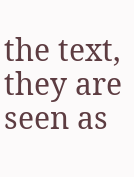the text, they are seen as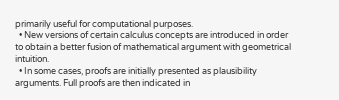primarily useful for computational purposes.
  • New versions of certain calculus concepts are introduced in order to obtain a better fusion of mathematical argument with geometrical intuition.
  • In some cases, proofs are initially presented as plausibility arguments. Full proofs are then indicated in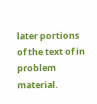later portions of the text of in problem material.